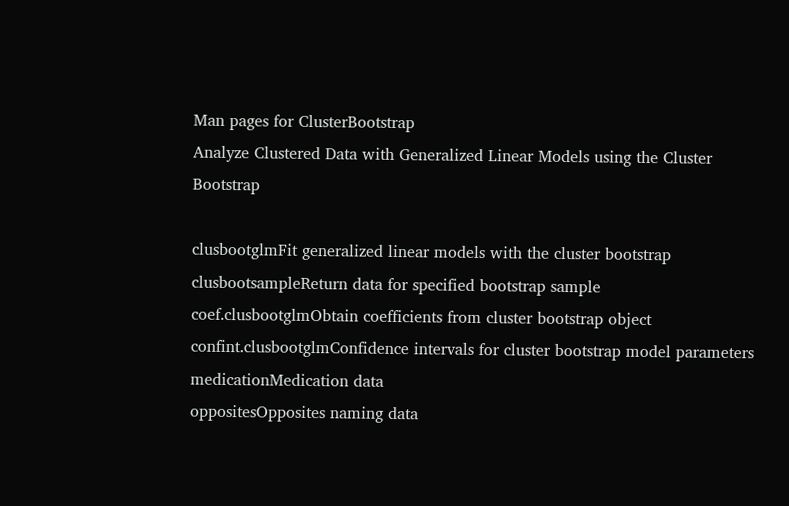Man pages for ClusterBootstrap
Analyze Clustered Data with Generalized Linear Models using the Cluster Bootstrap

clusbootglmFit generalized linear models with the cluster bootstrap
clusbootsampleReturn data for specified bootstrap sample
coef.clusbootglmObtain coefficients from cluster bootstrap object
confint.clusbootglmConfidence intervals for cluster bootstrap model parameters
medicationMedication data
oppositesOpposites naming data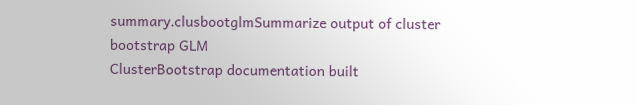summary.clusbootglmSummarize output of cluster bootstrap GLM
ClusterBootstrap documentation built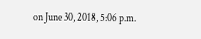on June 30, 2018, 5:06 p.m.